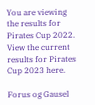You are viewing the results for Pirates Cup 2022. View the current results for Pirates Cup 2023 here.

Forus og Gausel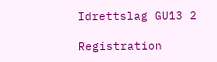Idrettslag GU13 2

Registration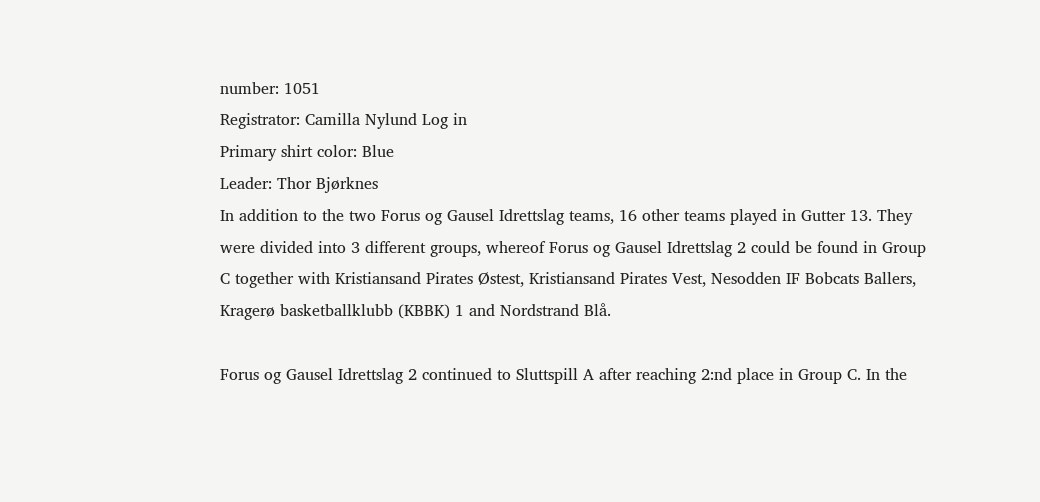number: 1051
Registrator: Camilla Nylund Log in
Primary shirt color: Blue
Leader: Thor Bjørknes
In addition to the two Forus og Gausel Idrettslag teams, 16 other teams played in Gutter 13. They were divided into 3 different groups, whereof Forus og Gausel Idrettslag 2 could be found in Group C together with Kristiansand Pirates Østest, Kristiansand Pirates Vest, Nesodden IF Bobcats Ballers, Kragerø basketballklubb (KBBK) 1 and Nordstrand Blå.

Forus og Gausel Idrettslag 2 continued to Sluttspill A after reaching 2:nd place in Group C. In the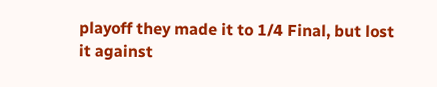playoff they made it to 1/4 Final, but lost it against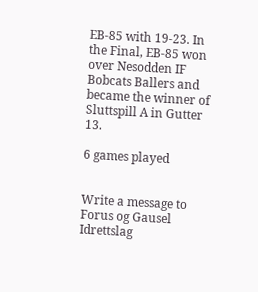EB-85 with 19-23. In the Final, EB-85 won over Nesodden IF Bobcats Ballers and became the winner of Sluttspill A in Gutter 13.

6 games played


Write a message to Forus og Gausel Idrettslag